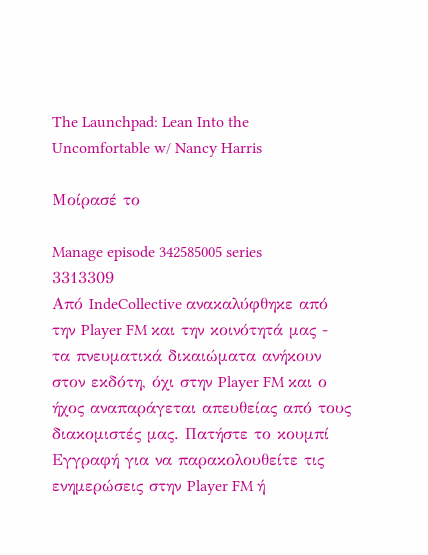The Launchpad: Lean Into the Uncomfortable w/ Nancy Harris

Μοίρασέ το

Manage episode 342585005 series 3313309
Από IndeCollective ανακαλύφθηκε από την Player FM και την κοινότητά μας - τα πνευματικά δικαιώματα ανήκουν στον εκδότη, όχι στην Player FM και ο ήχος αναπαράγεται απευθείας από τους διακομιστές μας. Πατήστε το κουμπί Εγγραφή για να παρακολουθείτε τις ενημερώσεις στην Player FM ή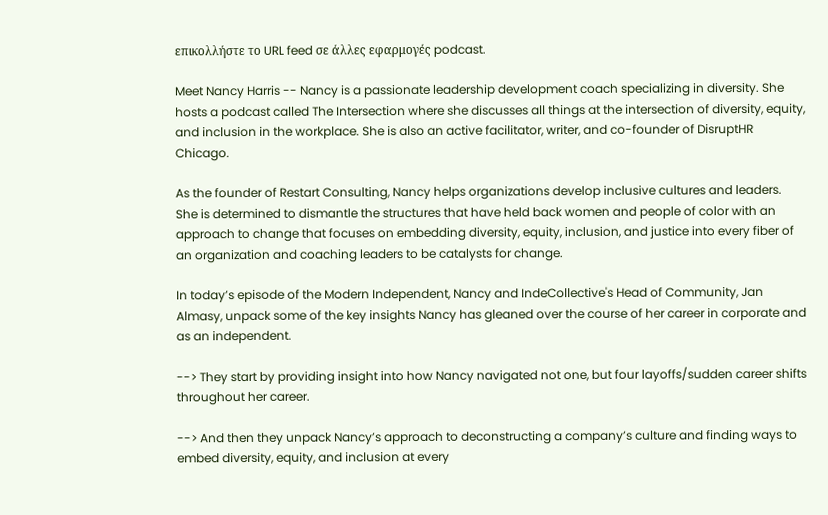επικολλήστε το URL feed σε άλλες εφαρμογές podcast.

Meet Nancy Harris -- Nancy is a passionate leadership development coach specializing in diversity. She hosts a podcast called The Intersection where she discusses all things at the intersection of diversity, equity, and inclusion in the workplace. She is also an active facilitator, writer, and co-founder of DisruptHR Chicago.

As the founder of Restart Consulting, Nancy helps organizations develop inclusive cultures and leaders. She is determined to dismantle the structures that have held back women and people of color with an approach to change that focuses on embedding diversity, equity, inclusion, and justice into every fiber of an organization and coaching leaders to be catalysts for change.

In today’s episode of the Modern Independent, Nancy and IndeCollective's Head of Community, Jan Almasy, unpack some of the key insights Nancy has gleaned over the course of her career in corporate and as an independent.

--> They start by providing insight into how Nancy navigated not one, but four layoffs/sudden career shifts throughout her career.

--> And then they unpack Nancy’s approach to deconstructing a company’s culture and finding ways to embed diversity, equity, and inclusion at every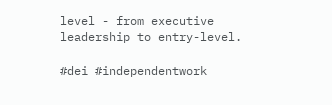level - from executive leadership to entry-level.

#dei #independentwork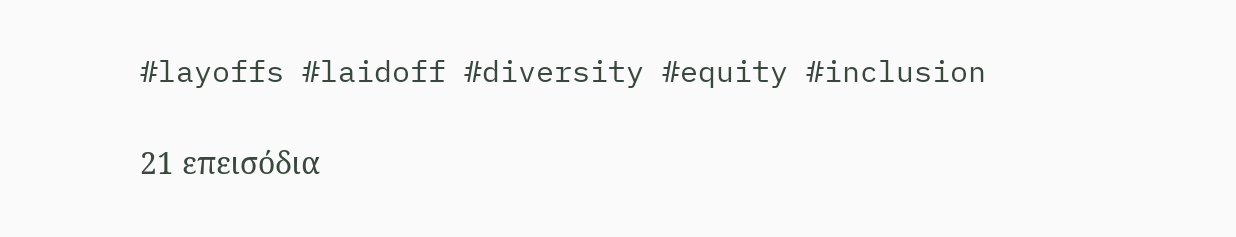#layoffs #laidoff #diversity #equity #inclusion

21 επεισόδια